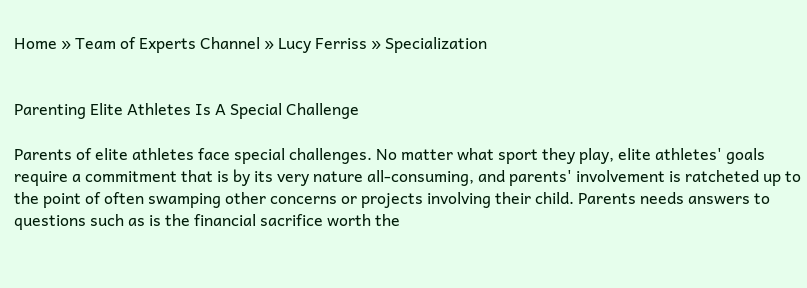Home » Team of Experts Channel » Lucy Ferriss » Specialization


Parenting Elite Athletes Is A Special Challenge

Parents of elite athletes face special challenges. No matter what sport they play, elite athletes' goals require a commitment that is by its very nature all-consuming, and parents' involvement is ratcheted up to the point of often swamping other concerns or projects involving their child. Parents needs answers to questions such as is the financial sacrifice worth the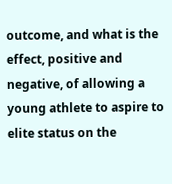outcome, and what is the effect, positive and negative, of allowing a young athlete to aspire to elite status on the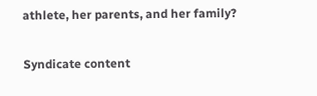athlete, her parents, and her family?

Syndicate content